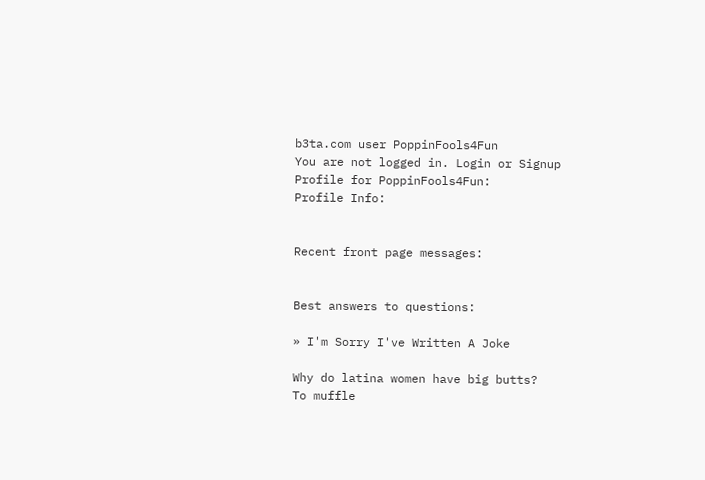b3ta.com user PoppinFools4Fun
You are not logged in. Login or Signup
Profile for PoppinFools4Fun:
Profile Info:


Recent front page messages:


Best answers to questions:

» I'm Sorry I've Written A Joke

Why do latina women have big butts?
To muffle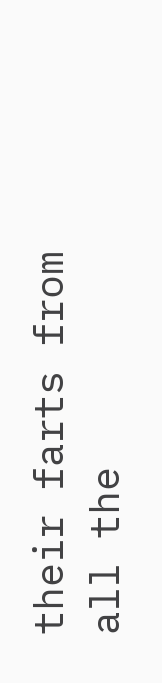their farts from all the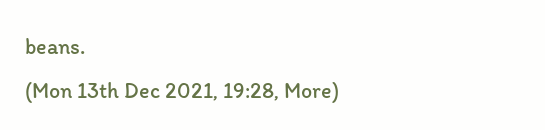beans.
(Mon 13th Dec 2021, 19:28, More)